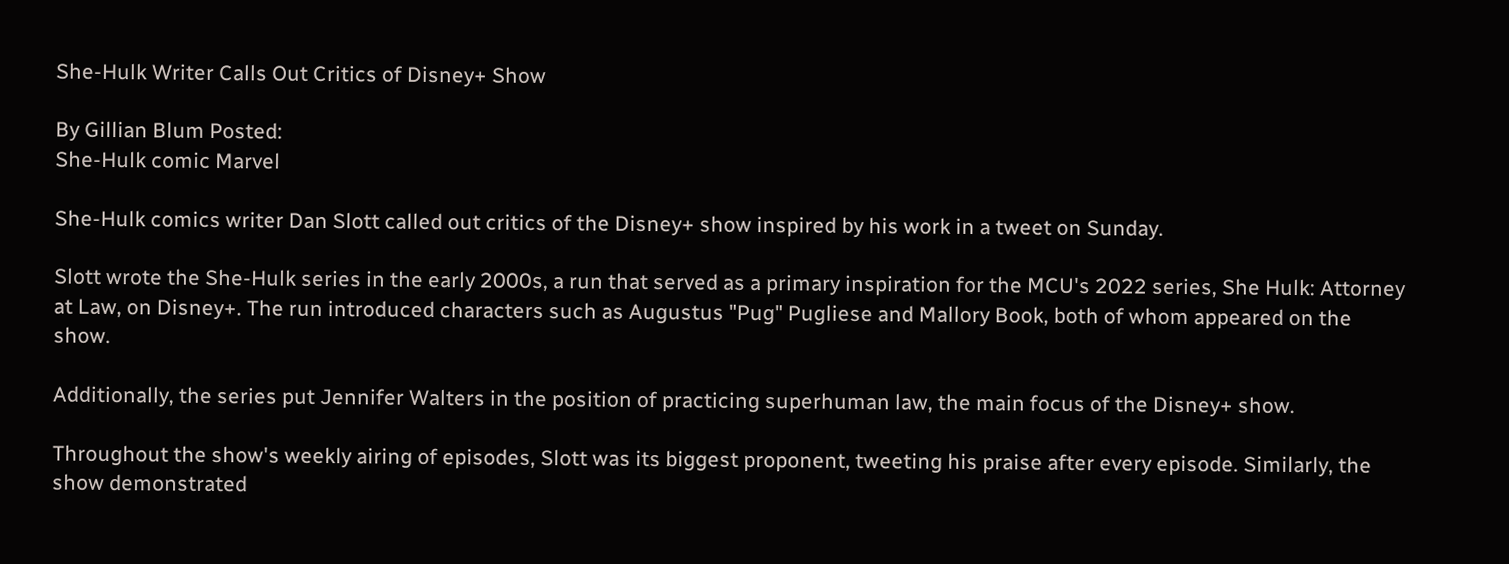She-Hulk Writer Calls Out Critics of Disney+ Show

By Gillian Blum Posted:
She-Hulk comic Marvel

She-Hulk comics writer Dan Slott called out critics of the Disney+ show inspired by his work in a tweet on Sunday.

Slott wrote the She-Hulk series in the early 2000s, a run that served as a primary inspiration for the MCU's 2022 series, She Hulk: Attorney at Law, on Disney+. The run introduced characters such as Augustus "Pug" Pugliese and Mallory Book, both of whom appeared on the show.

Additionally, the series put Jennifer Walters in the position of practicing superhuman law, the main focus of the Disney+ show.

Throughout the show's weekly airing of episodes, Slott was its biggest proponent, tweeting his praise after every episode. Similarly, the show demonstrated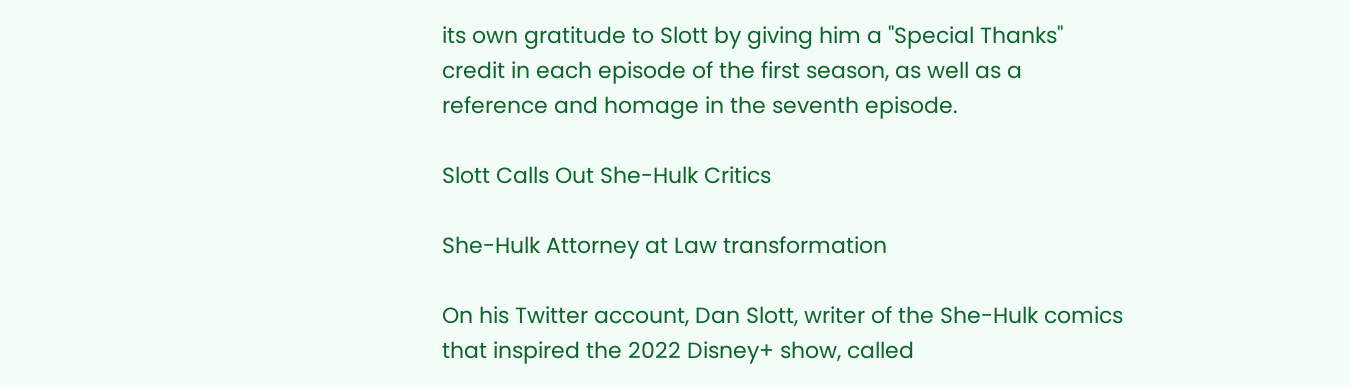its own gratitude to Slott by giving him a "Special Thanks" credit in each episode of the first season, as well as a reference and homage in the seventh episode.

Slott Calls Out She-Hulk Critics

She-Hulk Attorney at Law transformation

On his Twitter account, Dan Slott, writer of the She-Hulk comics that inspired the 2022 Disney+ show, called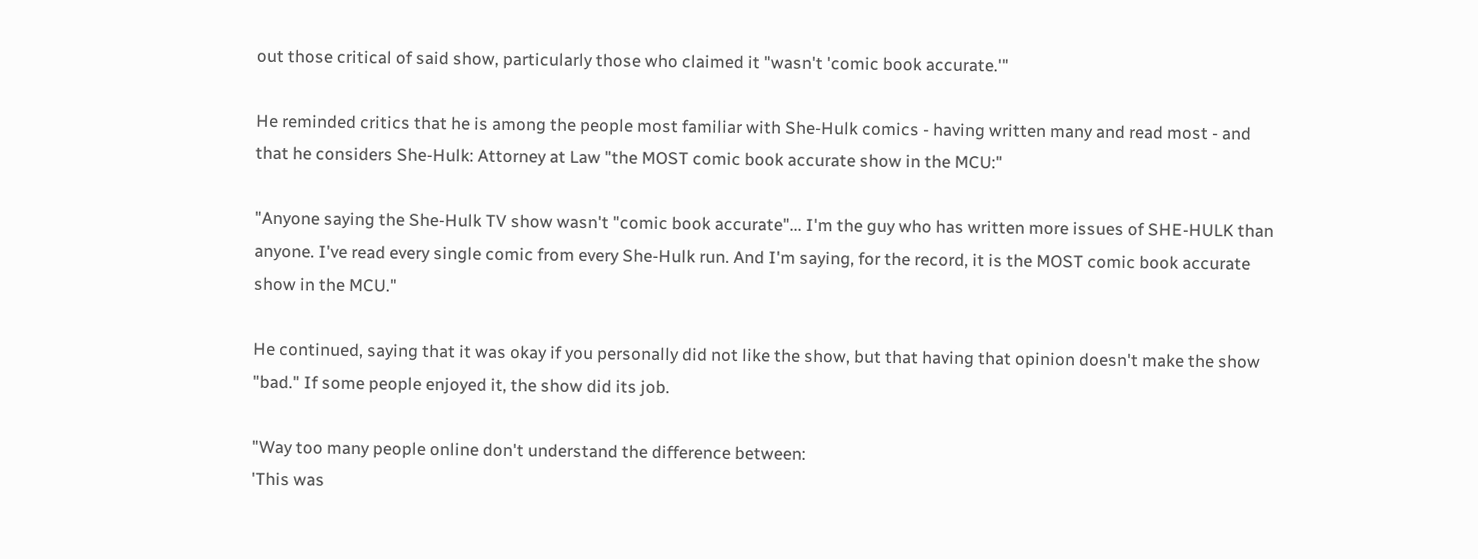out those critical of said show, particularly those who claimed it "wasn't 'comic book accurate.'"

He reminded critics that he is among the people most familiar with She-Hulk comics - having written many and read most - and that he considers She-Hulk: Attorney at Law "the MOST comic book accurate show in the MCU:"

"Anyone saying the She-Hulk TV show wasn't "comic book accurate"... I'm the guy who has written more issues of SHE-HULK than anyone. I've read every single comic from every She-Hulk run. And I'm saying, for the record, it is the MOST comic book accurate show in the MCU."

He continued, saying that it was okay if you personally did not like the show, but that having that opinion doesn't make the show "bad." If some people enjoyed it, the show did its job.

"Way too many people online don't understand the difference between:
'This was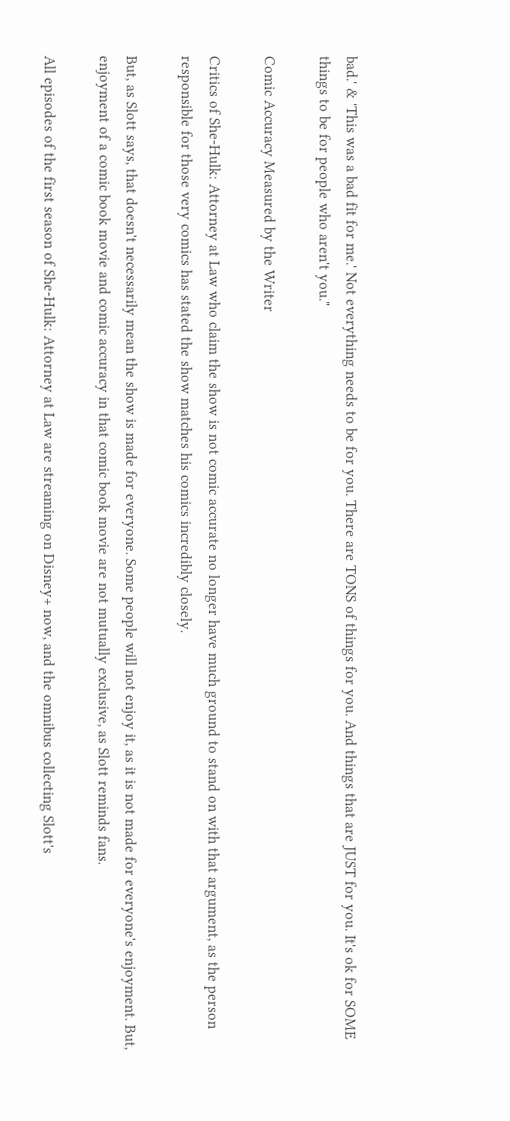bad.' & 'This was a bad fit for me.' Not everything needs to be for you. There are TONS of things for you. And things that are JUST for you. It's ok for SOME things to be for people who aren't you."

Comic Accuracy Measured by the Writer

Critics of She-Hulk: Attorney at Law who claim the show is not comic accurate no longer have much ground to stand on with that argument, as the person responsible for those very comics has stated the show matches his comics incredibly closely.

But, as Slott says, that doesn't necessarily mean the show is made for everyone. Some people will not enjoy it, as it is not made for everyone's enjoyment. But, enjoyment of a comic book movie and comic accuracy in that comic book movie are not mutually exclusive, as Slott reminds fans.

All episodes of the first season of She-Hulk: Attorney at Law are streaming on Disney+ now, and the omnibus collecting Slott's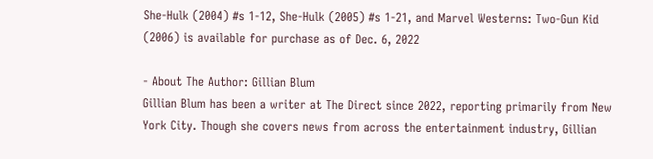She-Hulk (2004) #s 1-12, She-Hulk (2005) #s 1-21, and Marvel Westerns: Two-Gun Kid (2006) is available for purchase as of Dec. 6, 2022

- About The Author: Gillian Blum
Gillian Blum has been a writer at The Direct since 2022, reporting primarily from New York City. Though she covers news from across the entertainment industry, Gillian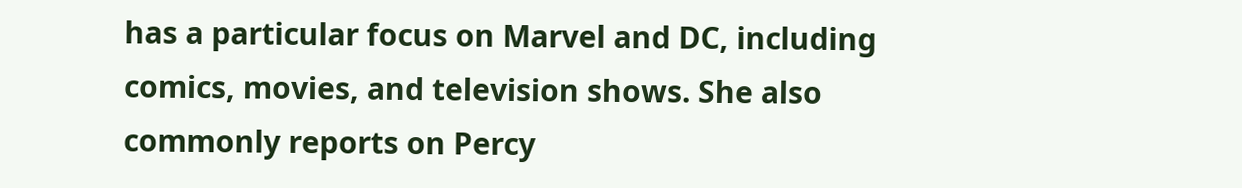has a particular focus on Marvel and DC, including comics, movies, and television shows. She also commonly reports on Percy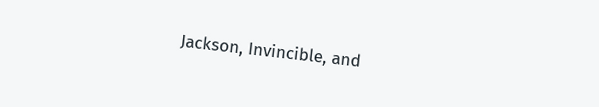Jackson, Invincible, and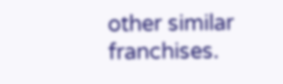other similar franchises.